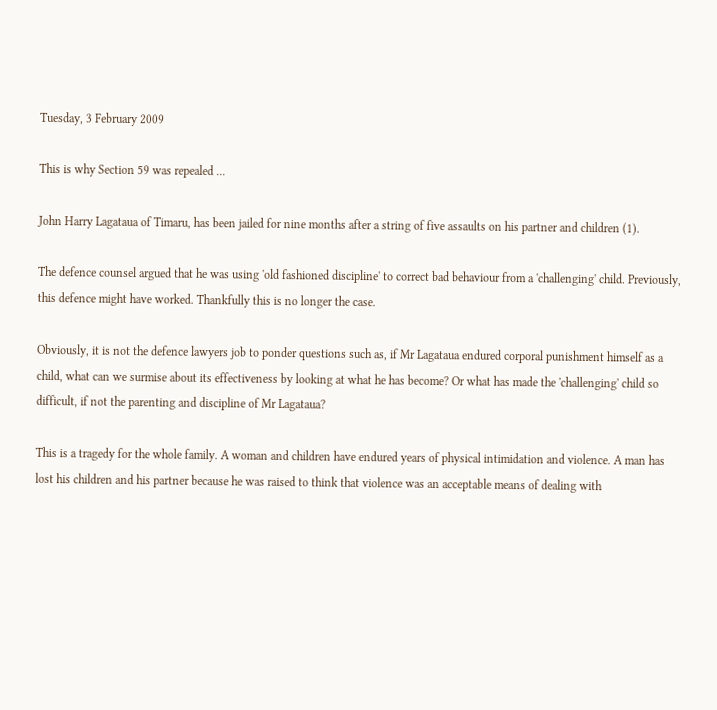Tuesday, 3 February 2009

This is why Section 59 was repealed ...

John Harry Lagataua of Timaru, has been jailed for nine months after a string of five assaults on his partner and children (1).

The defence counsel argued that he was using 'old fashioned discipline' to correct bad behaviour from a 'challenging' child. Previously, this defence might have worked. Thankfully this is no longer the case.

Obviously, it is not the defence lawyers job to ponder questions such as, if Mr Lagataua endured corporal punishment himself as a child, what can we surmise about its effectiveness by looking at what he has become? Or what has made the 'challenging' child so difficult, if not the parenting and discipline of Mr Lagataua?

This is a tragedy for the whole family. A woman and children have endured years of physical intimidation and violence. A man has lost his children and his partner because he was raised to think that violence was an acceptable means of dealing with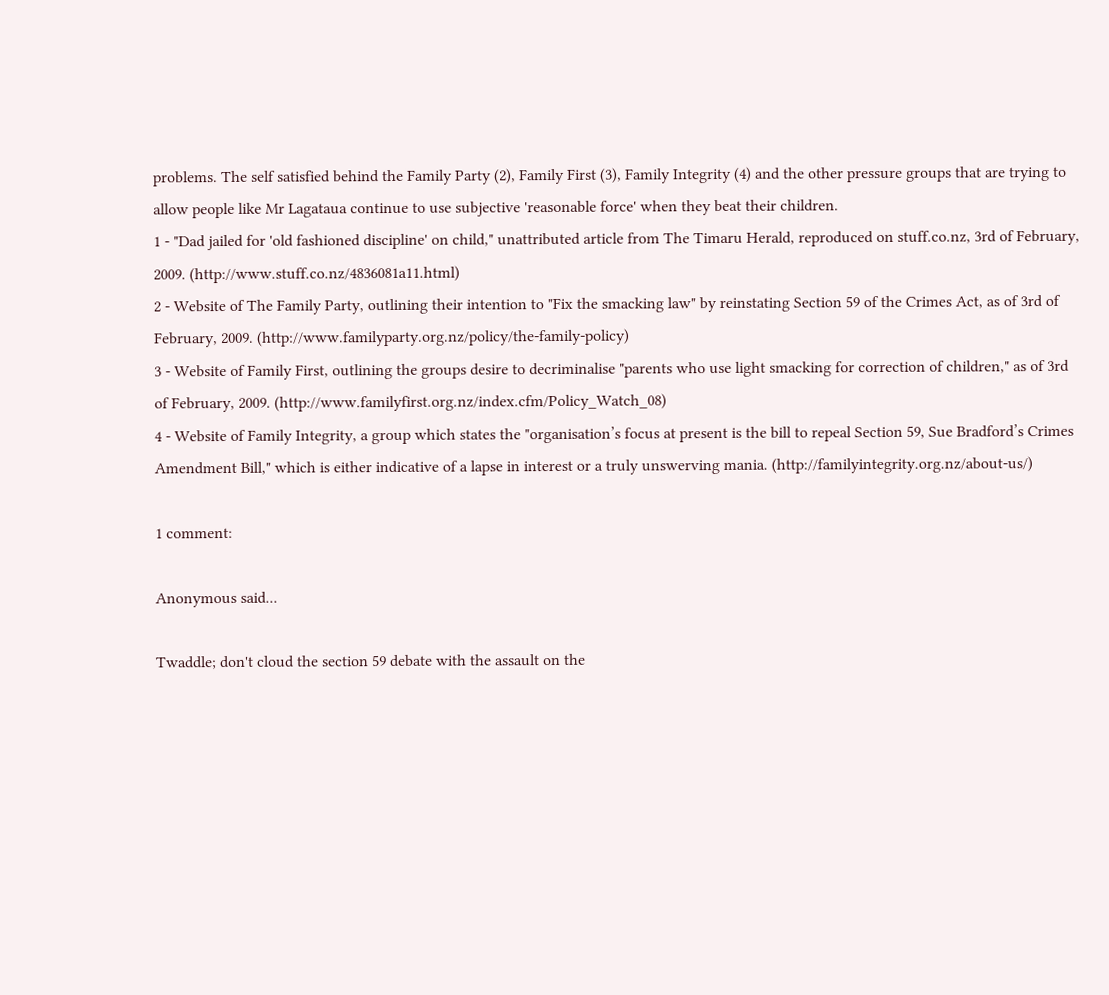problems. The self satisfied behind the Family Party (2), Family First (3), Family Integrity (4) and the other pressure groups that are trying to allow people like Mr Lagataua continue to use subjective 'reasonable force' when they beat their children.
1 - "Dad jailed for 'old fashioned discipline' on child," unattributed article from The Timaru Herald, reproduced on stuff.co.nz, 3rd of February, 2009. (http://www.stuff.co.nz/4836081a11.html)
2 - Website of The Family Party, outlining their intention to "Fix the smacking law" by reinstating Section 59 of the Crimes Act, as of 3rd of February, 2009. (http://www.familyparty.org.nz/policy/the-family-policy)
3 - Website of Family First, outlining the groups desire to decriminalise "parents who use light smacking for correction of children," as of 3rd of February, 2009. (http://www.familyfirst.org.nz/index.cfm/Policy_Watch_08)
4 - Website of Family Integrity, a group which states the "organisation’s focus at present is the bill to repeal Section 59, Sue Bradford’s Crimes Amendment Bill," which is either indicative of a lapse in interest or a truly unswerving mania. (http://familyintegrity.org.nz/about-us/)

1 comment:

Anonymous said...

Twaddle; don't cloud the section 59 debate with the assault on the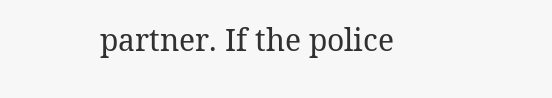partner. If the police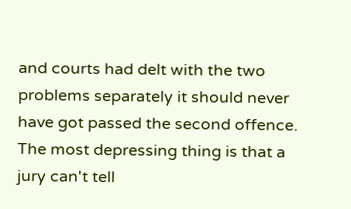and courts had delt with the two problems separately it should never have got passed the second offence. The most depressing thing is that a jury can't tell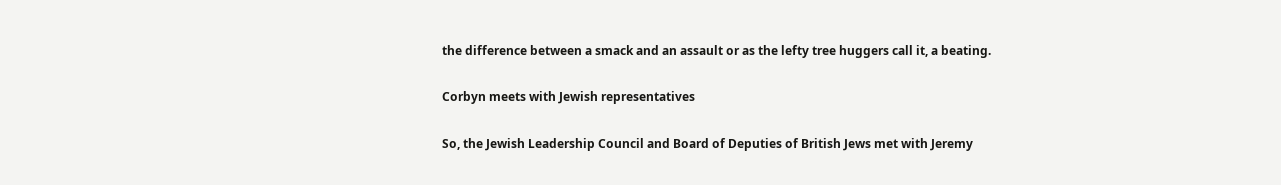the difference between a smack and an assault or as the lefty tree huggers call it, a beating.

Corbyn meets with Jewish representatives

So, the Jewish Leadership Council and Board of Deputies of British Jews met with Jeremy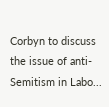Corbyn to discuss the issue of anti-Semitism in Labo...